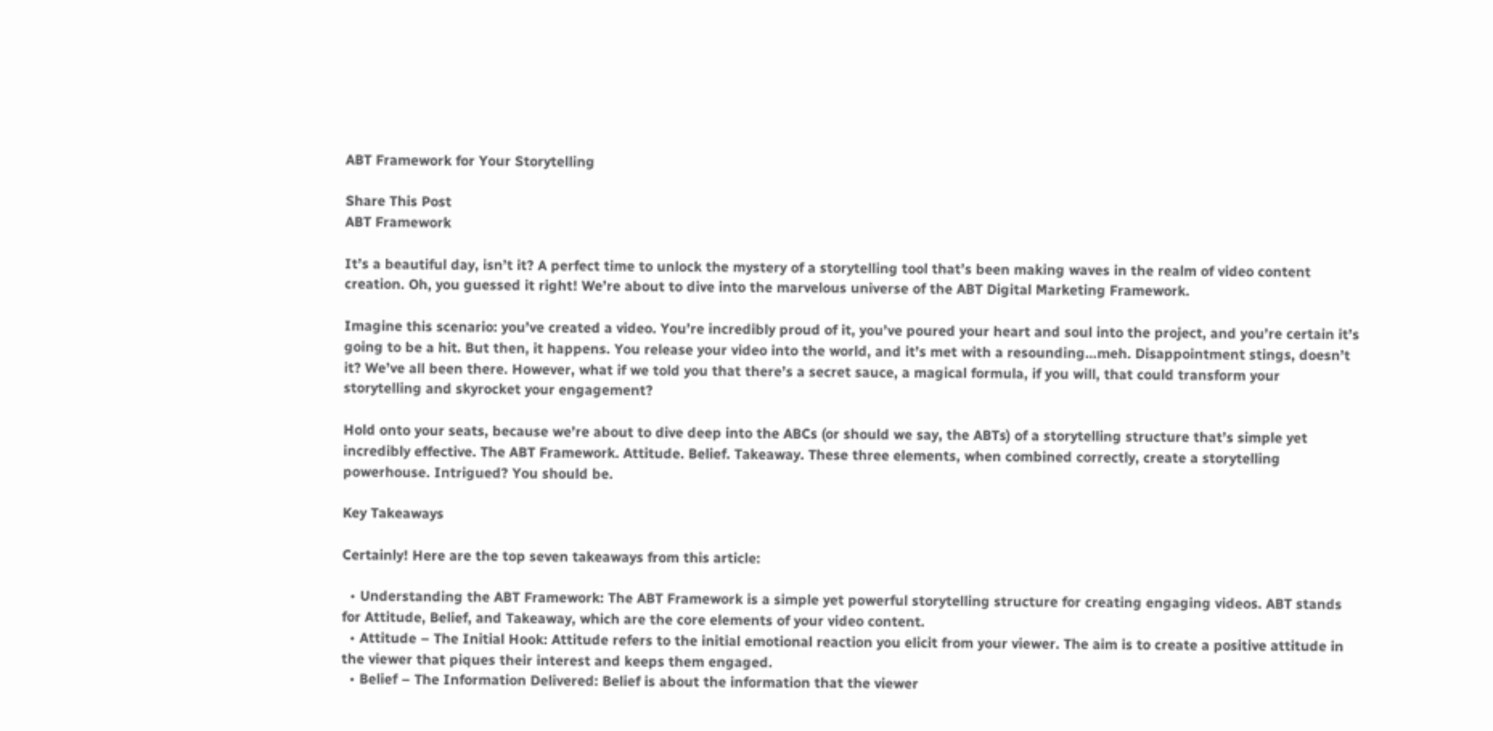ABT Framework for Your Storytelling

Share This Post
ABT Framework

It’s a beautiful day, isn’t it? A perfect time to unlock the mystery of a storytelling tool that’s been making waves in the realm of video content creation. Oh, you guessed it right! We’re about to dive into the marvelous universe of the ABT Digital Marketing Framework.

Imagine this scenario: you’ve created a video. You’re incredibly proud of it, you’ve poured your heart and soul into the project, and you’re certain it’s going to be a hit. But then, it happens. You release your video into the world, and it’s met with a resounding…meh. Disappointment stings, doesn’t it? We’ve all been there. However, what if we told you that there’s a secret sauce, a magical formula, if you will, that could transform your storytelling and skyrocket your engagement?

Hold onto your seats, because we’re about to dive deep into the ABCs (or should we say, the ABTs) of a storytelling structure that’s simple yet incredibly effective. The ABT Framework. Attitude. Belief. Takeaway. These three elements, when combined correctly, create a storytelling powerhouse. Intrigued? You should be.

Key Takeaways

Certainly! Here are the top seven takeaways from this article:

  • Understanding the ABT Framework: The ABT Framework is a simple yet powerful storytelling structure for creating engaging videos. ABT stands for Attitude, Belief, and Takeaway, which are the core elements of your video content.
  • Attitude – The Initial Hook: Attitude refers to the initial emotional reaction you elicit from your viewer. The aim is to create a positive attitude in the viewer that piques their interest and keeps them engaged.
  • Belief – The Information Delivered: Belief is about the information that the viewer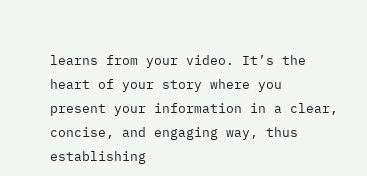learns from your video. It’s the heart of your story where you present your information in a clear, concise, and engaging way, thus establishing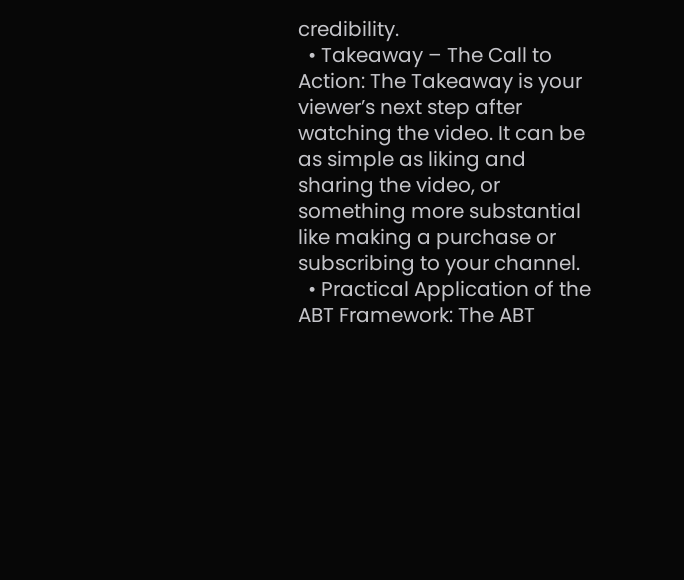credibility.
  • Takeaway – The Call to Action: The Takeaway is your viewer’s next step after watching the video. It can be as simple as liking and sharing the video, or something more substantial like making a purchase or subscribing to your channel.
  • Practical Application of the ABT Framework: The ABT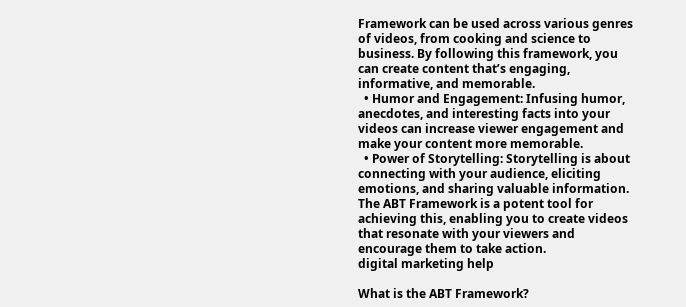Framework can be used across various genres of videos, from cooking and science to business. By following this framework, you can create content that’s engaging, informative, and memorable.
  • Humor and Engagement: Infusing humor, anecdotes, and interesting facts into your videos can increase viewer engagement and make your content more memorable.
  • Power of Storytelling: Storytelling is about connecting with your audience, eliciting emotions, and sharing valuable information. The ABT Framework is a potent tool for achieving this, enabling you to create videos that resonate with your viewers and encourage them to take action.
digital marketing help

What is the ABT Framework?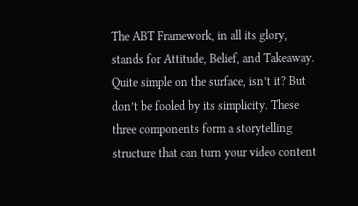The ABT Framework, in all its glory, stands for Attitude, Belief, and Takeaway. Quite simple on the surface, isn’t it? But don’t be fooled by its simplicity. These three components form a storytelling structure that can turn your video content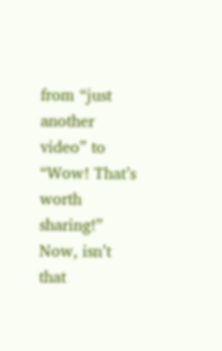from “just another video” to “Wow! That’s worth sharing!” Now, isn’t that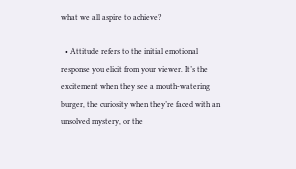what we all aspire to achieve?

  • Attitude refers to the initial emotional response you elicit from your viewer. It’s the excitement when they see a mouth-watering burger, the curiosity when they’re faced with an unsolved mystery, or the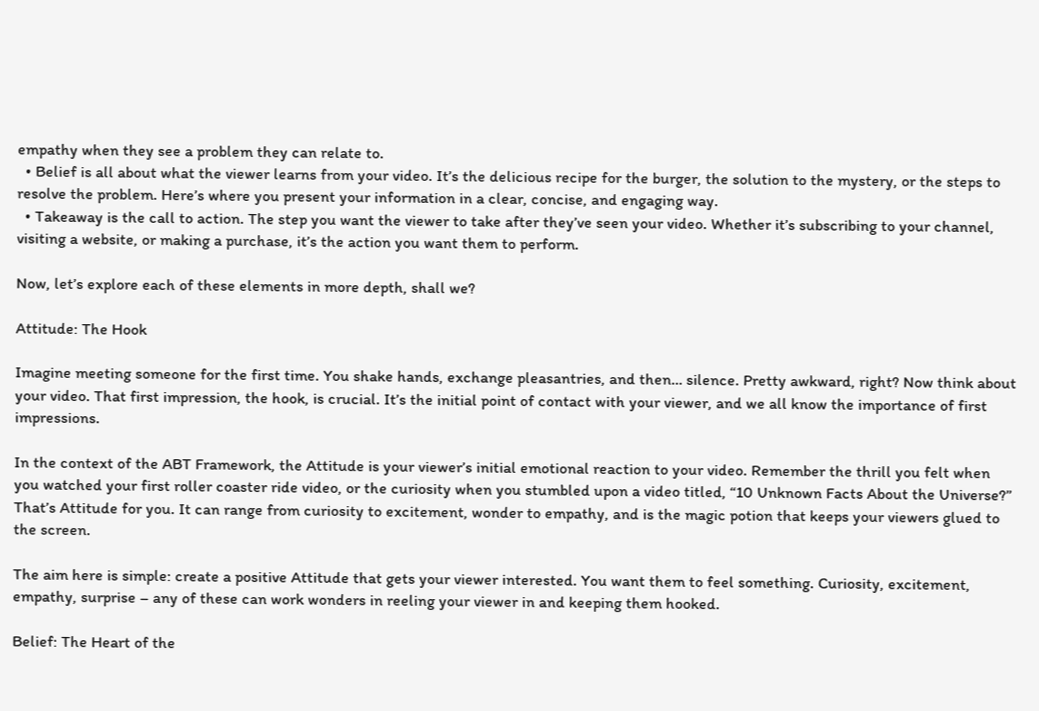empathy when they see a problem they can relate to.
  • Belief is all about what the viewer learns from your video. It’s the delicious recipe for the burger, the solution to the mystery, or the steps to resolve the problem. Here’s where you present your information in a clear, concise, and engaging way.
  • Takeaway is the call to action. The step you want the viewer to take after they’ve seen your video. Whether it’s subscribing to your channel, visiting a website, or making a purchase, it’s the action you want them to perform.

Now, let’s explore each of these elements in more depth, shall we?

Attitude: The Hook

Imagine meeting someone for the first time. You shake hands, exchange pleasantries, and then… silence. Pretty awkward, right? Now think about your video. That first impression, the hook, is crucial. It’s the initial point of contact with your viewer, and we all know the importance of first impressions.

In the context of the ABT Framework, the Attitude is your viewer’s initial emotional reaction to your video. Remember the thrill you felt when you watched your first roller coaster ride video, or the curiosity when you stumbled upon a video titled, “10 Unknown Facts About the Universe?” That’s Attitude for you. It can range from curiosity to excitement, wonder to empathy, and is the magic potion that keeps your viewers glued to the screen.

The aim here is simple: create a positive Attitude that gets your viewer interested. You want them to feel something. Curiosity, excitement, empathy, surprise – any of these can work wonders in reeling your viewer in and keeping them hooked.

Belief: The Heart of the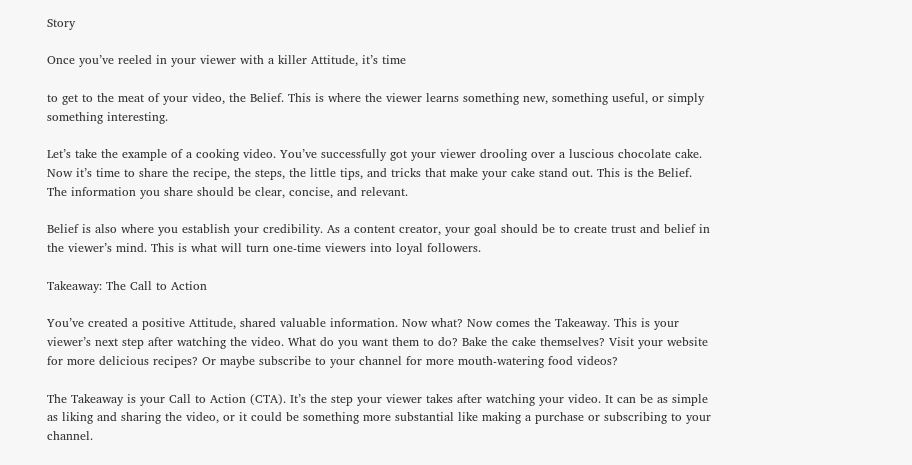Story

Once you’ve reeled in your viewer with a killer Attitude, it’s time

to get to the meat of your video, the Belief. This is where the viewer learns something new, something useful, or simply something interesting.

Let’s take the example of a cooking video. You’ve successfully got your viewer drooling over a luscious chocolate cake. Now it’s time to share the recipe, the steps, the little tips, and tricks that make your cake stand out. This is the Belief. The information you share should be clear, concise, and relevant.

Belief is also where you establish your credibility. As a content creator, your goal should be to create trust and belief in the viewer’s mind. This is what will turn one-time viewers into loyal followers.

Takeaway: The Call to Action

You’ve created a positive Attitude, shared valuable information. Now what? Now comes the Takeaway. This is your viewer’s next step after watching the video. What do you want them to do? Bake the cake themselves? Visit your website for more delicious recipes? Or maybe subscribe to your channel for more mouth-watering food videos?

The Takeaway is your Call to Action (CTA). It’s the step your viewer takes after watching your video. It can be as simple as liking and sharing the video, or it could be something more substantial like making a purchase or subscribing to your channel.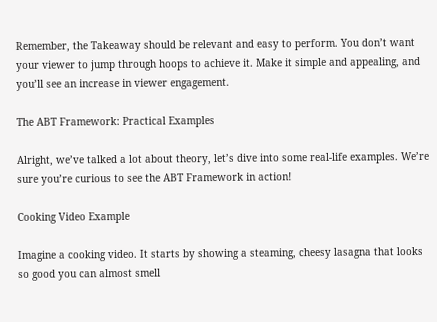Remember, the Takeaway should be relevant and easy to perform. You don’t want your viewer to jump through hoops to achieve it. Make it simple and appealing, and you’ll see an increase in viewer engagement.

The ABT Framework: Practical Examples

Alright, we’ve talked a lot about theory, let’s dive into some real-life examples. We’re sure you’re curious to see the ABT Framework in action!

Cooking Video Example

Imagine a cooking video. It starts by showing a steaming, cheesy lasagna that looks so good you can almost smell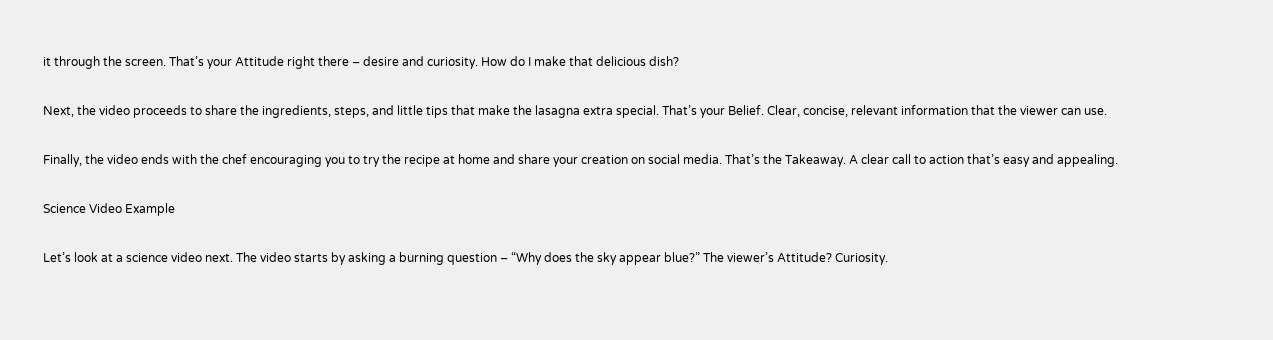it through the screen. That’s your Attitude right there – desire and curiosity. How do I make that delicious dish?

Next, the video proceeds to share the ingredients, steps, and little tips that make the lasagna extra special. That’s your Belief. Clear, concise, relevant information that the viewer can use.

Finally, the video ends with the chef encouraging you to try the recipe at home and share your creation on social media. That’s the Takeaway. A clear call to action that’s easy and appealing.

Science Video Example

Let’s look at a science video next. The video starts by asking a burning question – “Why does the sky appear blue?” The viewer’s Attitude? Curiosity.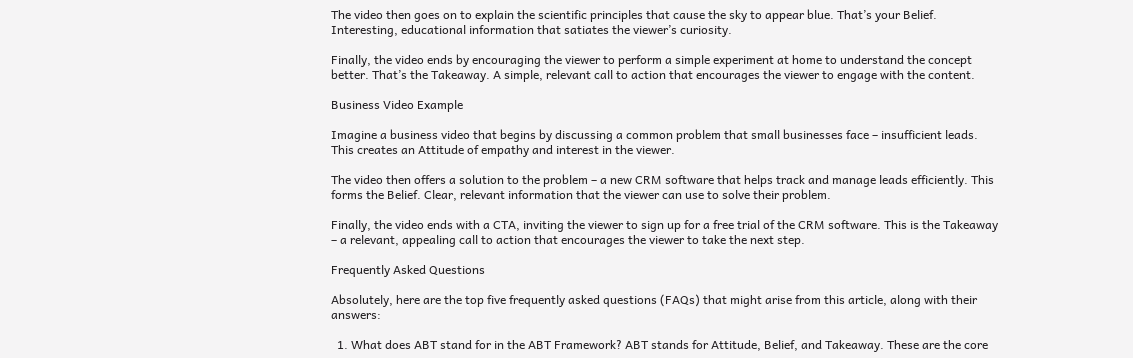The video then goes on to explain the scientific principles that cause the sky to appear blue. That’s your Belief. Interesting, educational information that satiates the viewer’s curiosity.

Finally, the video ends by encouraging the viewer to perform a simple experiment at home to understand the concept better. That’s the Takeaway. A simple, relevant call to action that encourages the viewer to engage with the content.

Business Video Example

Imagine a business video that begins by discussing a common problem that small businesses face – insufficient leads. This creates an Attitude of empathy and interest in the viewer.

The video then offers a solution to the problem – a new CRM software that helps track and manage leads efficiently. This forms the Belief. Clear, relevant information that the viewer can use to solve their problem.

Finally, the video ends with a CTA, inviting the viewer to sign up for a free trial of the CRM software. This is the Takeaway – a relevant, appealing call to action that encourages the viewer to take the next step.

Frequently Asked Questions

Absolutely, here are the top five frequently asked questions (FAQs) that might arise from this article, along with their answers:

  1. What does ABT stand for in the ABT Framework? ABT stands for Attitude, Belief, and Takeaway. These are the core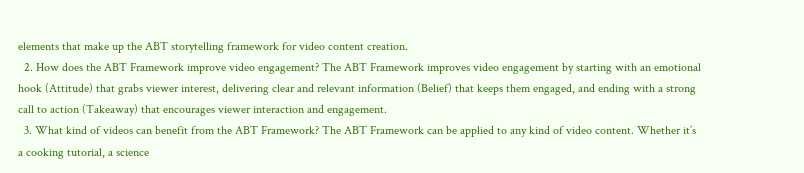elements that make up the ABT storytelling framework for video content creation.
  2. How does the ABT Framework improve video engagement? The ABT Framework improves video engagement by starting with an emotional hook (Attitude) that grabs viewer interest, delivering clear and relevant information (Belief) that keeps them engaged, and ending with a strong call to action (Takeaway) that encourages viewer interaction and engagement.
  3. What kind of videos can benefit from the ABT Framework? The ABT Framework can be applied to any kind of video content. Whether it’s a cooking tutorial, a science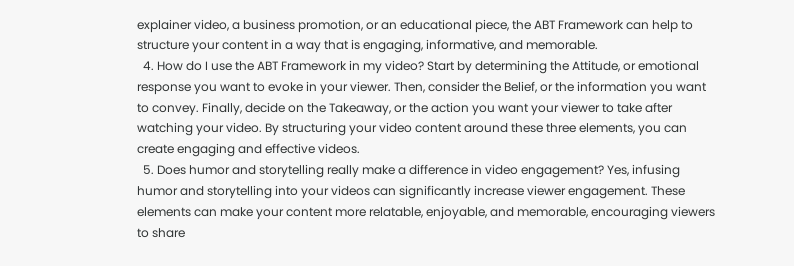explainer video, a business promotion, or an educational piece, the ABT Framework can help to structure your content in a way that is engaging, informative, and memorable.
  4. How do I use the ABT Framework in my video? Start by determining the Attitude, or emotional response you want to evoke in your viewer. Then, consider the Belief, or the information you want to convey. Finally, decide on the Takeaway, or the action you want your viewer to take after watching your video. By structuring your video content around these three elements, you can create engaging and effective videos.
  5. Does humor and storytelling really make a difference in video engagement? Yes, infusing humor and storytelling into your videos can significantly increase viewer engagement. These elements can make your content more relatable, enjoyable, and memorable, encouraging viewers to share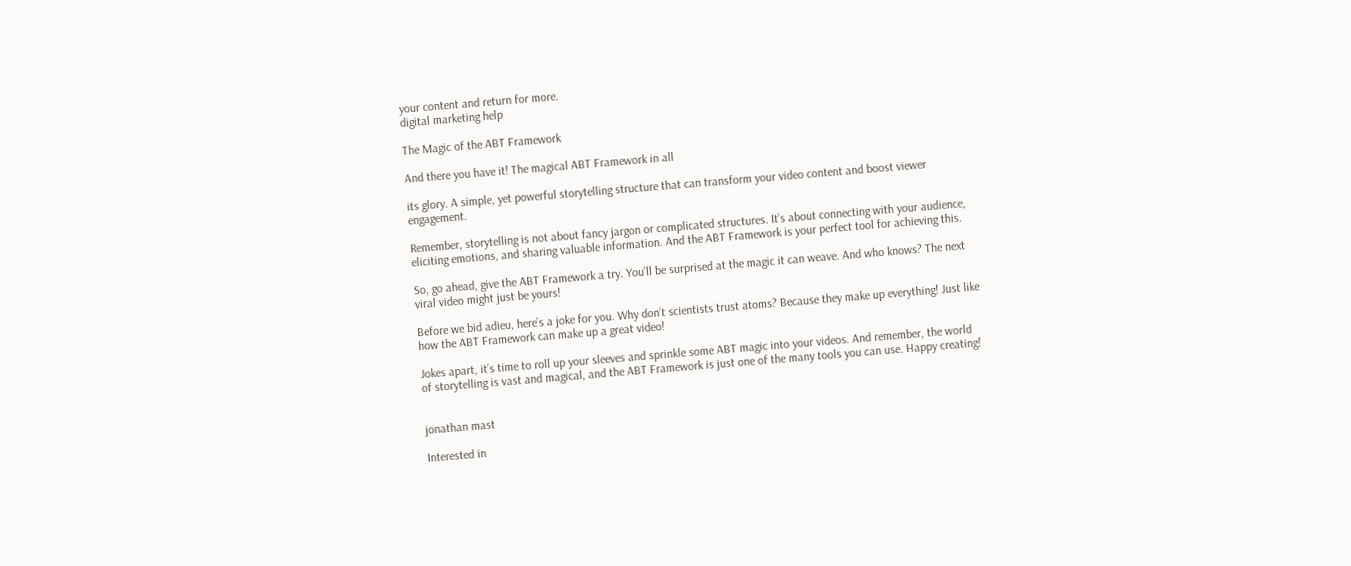your content and return for more.
digital marketing help

The Magic of the ABT Framework

And there you have it! The magical ABT Framework in all

its glory. A simple, yet powerful storytelling structure that can transform your video content and boost viewer engagement.

Remember, storytelling is not about fancy jargon or complicated structures. It’s about connecting with your audience, eliciting emotions, and sharing valuable information. And the ABT Framework is your perfect tool for achieving this.

So, go ahead, give the ABT Framework a try. You’ll be surprised at the magic it can weave. And who knows? The next viral video might just be yours!

Before we bid adieu, here’s a joke for you. Why don’t scientists trust atoms? Because they make up everything! Just like how the ABT Framework can make up a great video!

Jokes apart, it’s time to roll up your sleeves and sprinkle some ABT magic into your videos. And remember, the world of storytelling is vast and magical, and the ABT Framework is just one of the many tools you can use. Happy creating!


jonathan mast

Interested in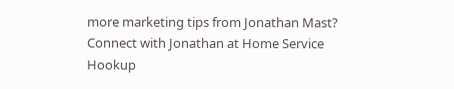more marketing tips from Jonathan Mast? Connect with Jonathan at Home Service Hookup